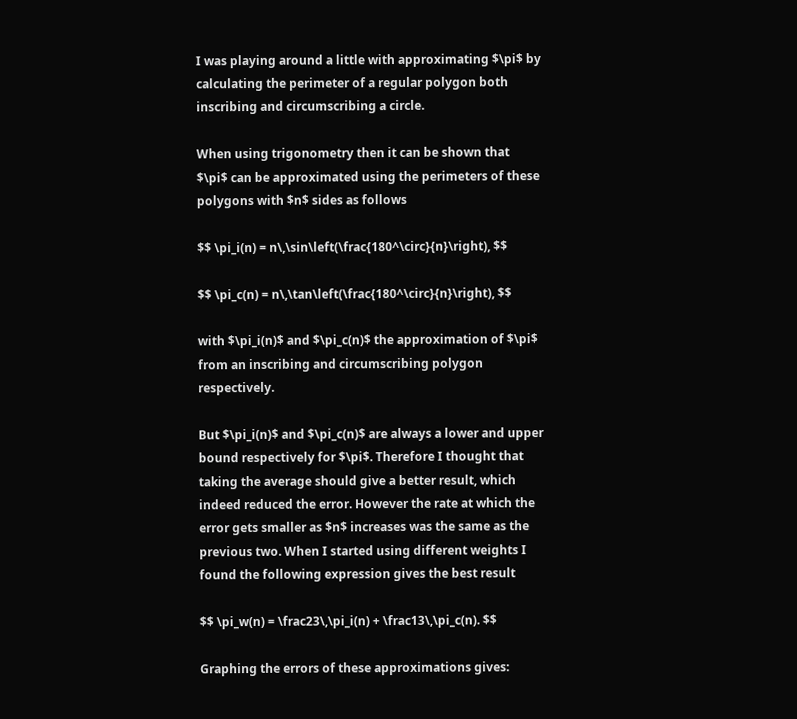I was playing around a little with approximating $\pi$ by calculating the perimeter of a regular polygon both inscribing and circumscribing a circle.

When using trigonometry then it can be shown that $\pi$ can be approximated using the perimeters of these polygons with $n$ sides as follows

$$ \pi_i(n) = n\,\sin\left(\frac{180^\circ}{n}\right), $$

$$ \pi_c(n) = n\,\tan\left(\frac{180^\circ}{n}\right), $$

with $\pi_i(n)$ and $\pi_c(n)$ the approximation of $\pi$ from an inscribing and circumscribing polygon respectively.

But $\pi_i(n)$ and $\pi_c(n)$ are always a lower and upper bound respectively for $\pi$. Therefore I thought that taking the average should give a better result, which indeed reduced the error. However the rate at which the error gets smaller as $n$ increases was the same as the previous two. When I started using different weights I found the following expression gives the best result

$$ \pi_w(n) = \frac23\,\pi_i(n) + \frac13\,\pi_c(n). $$

Graphing the errors of these approximations gives: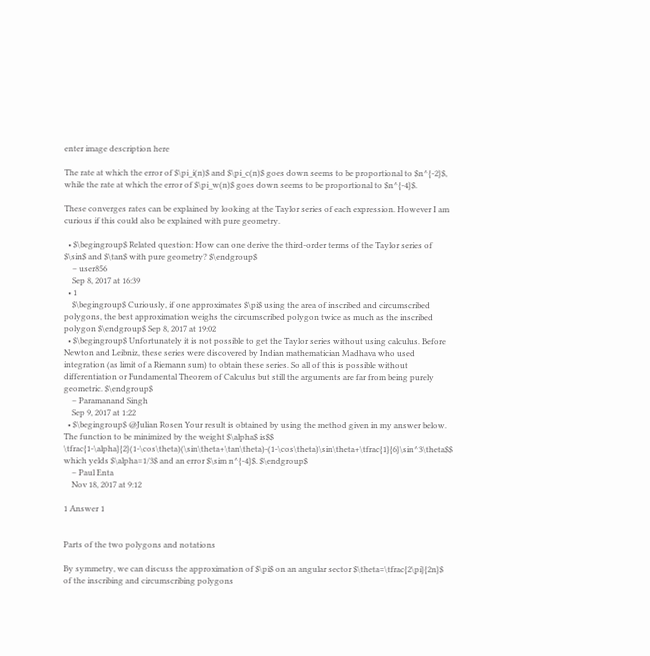enter image description here

The rate at which the error of $\pi_i(n)$ and $\pi_c(n)$ goes down seems to be proportional to $n^{-2}$, while the rate at which the error of $\pi_w(n)$ goes down seems to be proportional to $n^{-4}$.

These converges rates can be explained by looking at the Taylor series of each expression. However I am curious if this could also be explained with pure geometry.

  • $\begingroup$ Related question: How can one derive the third-order terms of the Taylor series of $\sin$ and $\tan$ with pure geometry? $\endgroup$
    – user856
    Sep 8, 2017 at 16:39
  • 1
    $\begingroup$ Curiously, if one approximates $\pi$ using the area of inscribed and circumscribed polygons, the best approximation weighs the circumscribed polygon twice as much as the inscribed polygon $\endgroup$ Sep 8, 2017 at 19:02
  • $\begingroup$ Unfortunately it is not possible to get the Taylor series without using calculus. Before Newton and Leibniz, these series were discovered by Indian mathematician Madhava who used integration (as limit of a Riemann sum) to obtain these series. So all of this is possible without differentiation or Fundamental Theorem of Calculus but still the arguments are far from being purely geometric. $\endgroup$
    – Paramanand Singh
    Sep 9, 2017 at 1:22
  • $\begingroup$ @Julian Rosen Your result is obtained by using the method given in my answer below. The function to be minimized by the weight $\alpha$ is$$ \tfrac{1-\alpha}{2}(1-\cos\theta)(\sin\theta+\tan\theta)-(1-\cos\theta)\sin\theta+\tfrac{1}{6}\sin^3\theta$$ which yelds $\alpha=1/3$ and an error $\sim n^{-4}$. $\endgroup$
    – Paul Enta
    Nov 18, 2017 at 9:12

1 Answer 1


Parts of the two polygons and notations

By symmetry, we can discuss the approximation of $\pi$ on an angular sector $\theta=\tfrac{2\pi}{2n}$ of the inscribing and circumscribing polygons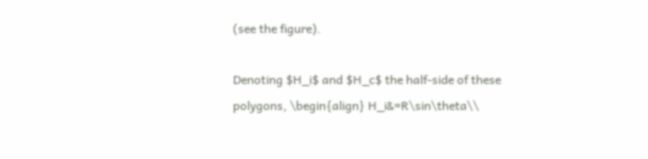(see the figure).

Denoting $H_i$ and $H_c$ the half-side of these polygons, \begin{align} H_i&=R\sin\theta\\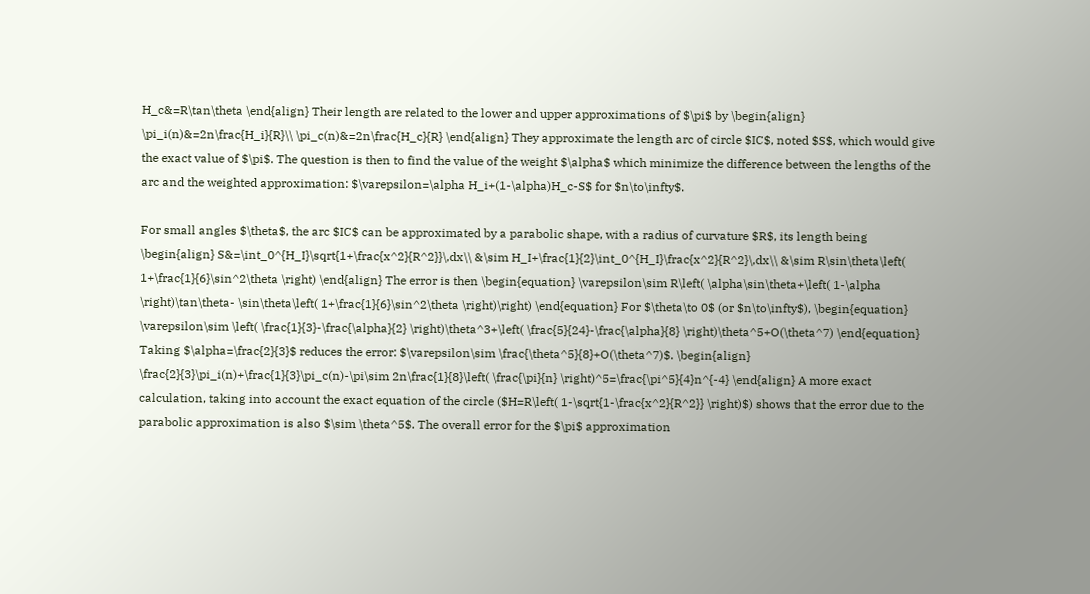H_c&=R\tan\theta \end{align} Their length are related to the lower and upper approximations of $\pi$ by \begin{align} \pi_i(n)&=2n\frac{H_i}{R}\\ \pi_c(n)&=2n\frac{H_c}{R} \end{align} They approximate the length arc of circle $IC$, noted $S$, which would give the exact value of $\pi$. The question is then to find the value of the weight $\alpha$ which minimize the difference between the lengths of the arc and the weighted approximation: $\varepsilon=\alpha H_i+(1-\alpha)H_c-S$ for $n\to\infty$.

For small angles $\theta$, the arc $IC$ can be approximated by a parabolic shape, with a radius of curvature $R$, its length being \begin{align} S&=\int_0^{H_I}\sqrt{1+\frac{x^2}{R^2}}\,dx\\ &\sim H_I+\frac{1}{2}\int_0^{H_I}\frac{x^2}{R^2}\,dx\\ &\sim R\sin\theta\left( 1+\frac{1}{6}\sin^2\theta \right) \end{align} The error is then \begin{equation} \varepsilon\sim R\left( \alpha\sin\theta+\left( 1-\alpha \right)\tan\theta- \sin\theta\left( 1+\frac{1}{6}\sin^2\theta \right)\right) \end{equation} For $\theta\to 0$ (or $n\to\infty$), \begin{equation} \varepsilon\sim \left( \frac{1}{3}-\frac{\alpha}{2} \right)\theta^3+\left( \frac{5}{24}-\frac{\alpha}{8} \right)\theta^5+O(\theta^7) \end{equation} Taking $\alpha=\frac{2}{3}$ reduces the error: $\varepsilon\sim \frac{\theta^5}{8}+O(\theta^7)$. \begin{align} \frac{2}{3}\pi_i(n)+\frac{1}{3}\pi_c(n)-\pi\sim 2n\frac{1}{8}\left( \frac{\pi}{n} \right)^5=\frac{\pi^5}{4}n^{-4} \end{align} A more exact calculation, taking into account the exact equation of the circle ($H=R\left( 1-\sqrt{1-\frac{x^2}{R^2}} \right)$) shows that the error due to the parabolic approximation is also $\sim \theta^5$. The overall error for the $\pi$ approximation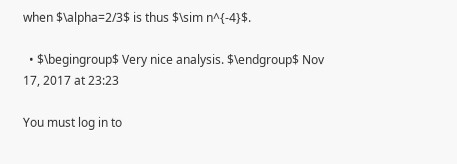when $\alpha=2/3$ is thus $\sim n^{-4}$.

  • $\begingroup$ Very nice analysis. $\endgroup$ Nov 17, 2017 at 23:23

You must log in to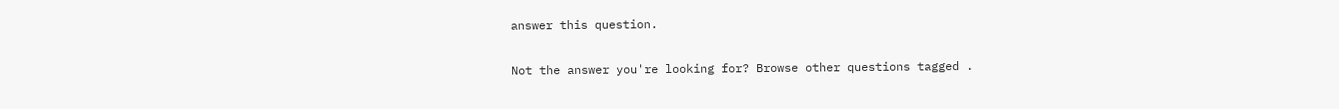answer this question.

Not the answer you're looking for? Browse other questions tagged .